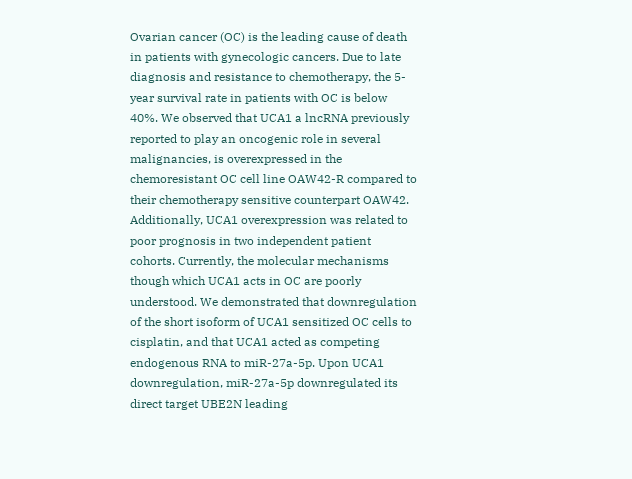Ovarian cancer (OC) is the leading cause of death in patients with gynecologic cancers. Due to late diagnosis and resistance to chemotherapy, the 5-year survival rate in patients with OC is below 40%. We observed that UCA1 a lncRNA previously reported to play an oncogenic role in several malignancies, is overexpressed in the chemoresistant OC cell line OAW42-R compared to their chemotherapy sensitive counterpart OAW42. Additionally, UCA1 overexpression was related to poor prognosis in two independent patient cohorts. Currently, the molecular mechanisms though which UCA1 acts in OC are poorly understood. We demonstrated that downregulation of the short isoform of UCA1 sensitized OC cells to cisplatin, and that UCA1 acted as competing endogenous RNA to miR-27a-5p. Upon UCA1 downregulation, miR-27a-5p downregulated its direct target UBE2N leading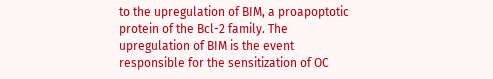to the upregulation of BIM, a proapoptotic protein of the Bcl-2 family. The upregulation of BIM is the event responsible for the sensitization of OC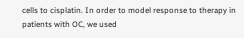cells to cisplatin. In order to model response to therapy in patients with OC, we used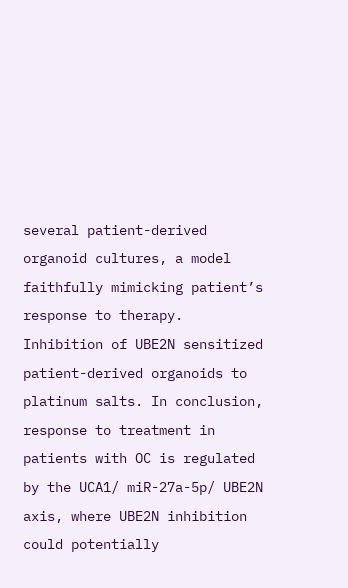several patient-derived organoid cultures, a model faithfully mimicking patient’s response to therapy. Inhibition of UBE2N sensitized patient-derived organoids to platinum salts. In conclusion, response to treatment in patients with OC is regulated by the UCA1/ miR-27a-5p/ UBE2N axis, where UBE2N inhibition could potentially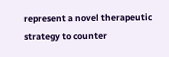represent a novel therapeutic strategy to counter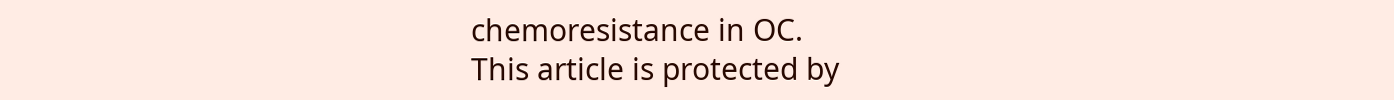chemoresistance in OC.
This article is protected by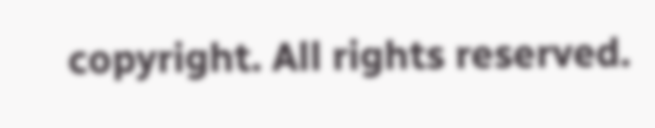copyright. All rights reserved.